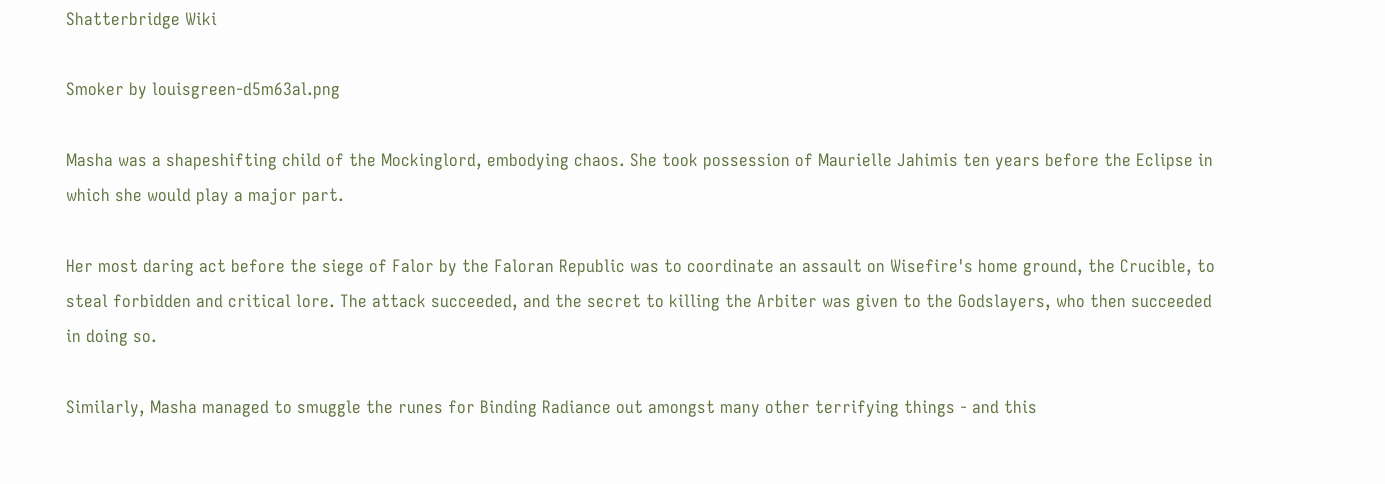Shatterbridge Wiki

Smoker by louisgreen-d5m63al.png

Masha was a shapeshifting child of the Mockinglord, embodying chaos. She took possession of Maurielle Jahimis ten years before the Eclipse in which she would play a major part.

Her most daring act before the siege of Falor by the Faloran Republic was to coordinate an assault on Wisefire's home ground, the Crucible, to steal forbidden and critical lore. The attack succeeded, and the secret to killing the Arbiter was given to the Godslayers, who then succeeded in doing so.

Similarly, Masha managed to smuggle the runes for Binding Radiance out amongst many other terrifying things - and this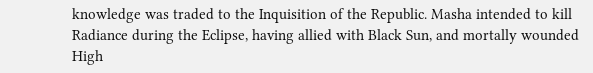knowledge was traded to the Inquisition of the Republic. Masha intended to kill Radiance during the Eclipse, having allied with Black Sun, and mortally wounded High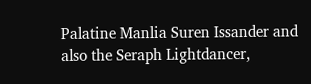Palatine Manlia Suren Issander and also the Seraph Lightdancer,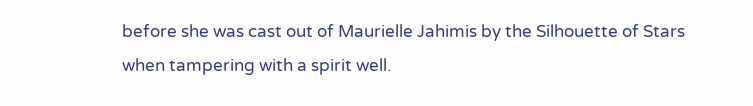before she was cast out of Maurielle Jahimis by the Silhouette of Stars when tampering with a spirit well.